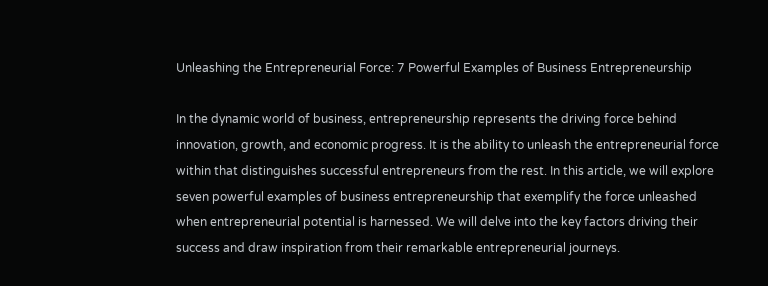Unleashing the Entrepreneurial Force: 7 Powerful Examples of Business Entrepreneurship

In the dynamic world of business, entrepreneurship represents the driving force behind innovation, growth, and economic progress. It is the ability to unleash the entrepreneurial force within that distinguishes successful entrepreneurs from the rest. In this article, we will explore seven powerful examples of business entrepreneurship that exemplify the force unleashed when entrepreneurial potential is harnessed. We will delve into the key factors driving their success and draw inspiration from their remarkable entrepreneurial journeys.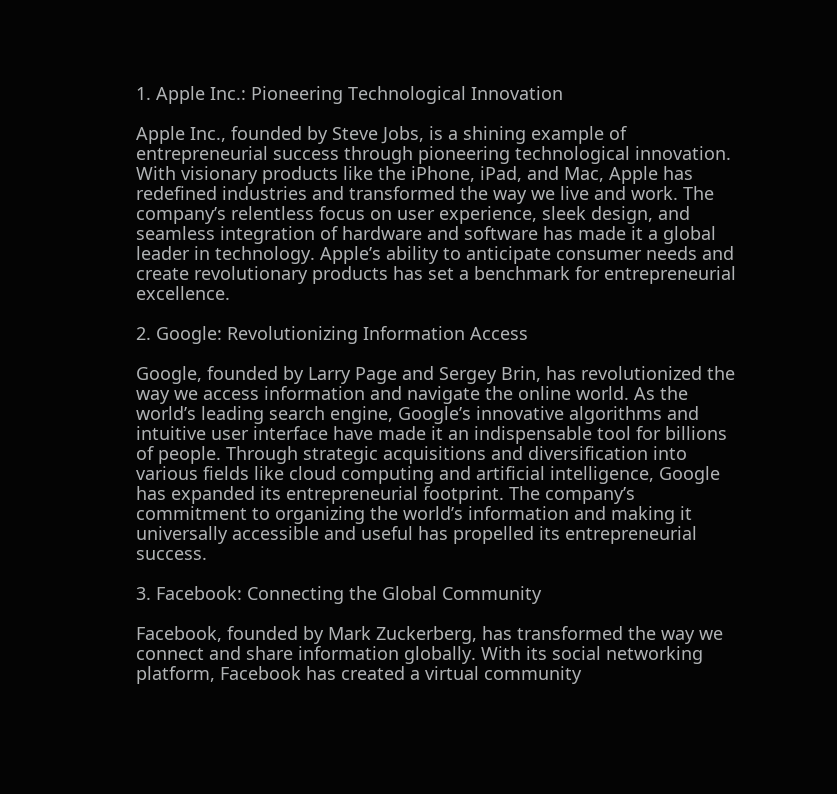1. Apple Inc.: Pioneering Technological Innovation

Apple Inc., founded by Steve Jobs, is a shining example of entrepreneurial success through pioneering technological innovation. With visionary products like the iPhone, iPad, and Mac, Apple has redefined industries and transformed the way we live and work. The company’s relentless focus on user experience, sleek design, and seamless integration of hardware and software has made it a global leader in technology. Apple’s ability to anticipate consumer needs and create revolutionary products has set a benchmark for entrepreneurial excellence.

2. Google: Revolutionizing Information Access

Google, founded by Larry Page and Sergey Brin, has revolutionized the way we access information and navigate the online world. As the world’s leading search engine, Google’s innovative algorithms and intuitive user interface have made it an indispensable tool for billions of people. Through strategic acquisitions and diversification into various fields like cloud computing and artificial intelligence, Google has expanded its entrepreneurial footprint. The company’s commitment to organizing the world’s information and making it universally accessible and useful has propelled its entrepreneurial success.

3. Facebook: Connecting the Global Community

Facebook, founded by Mark Zuckerberg, has transformed the way we connect and share information globally. With its social networking platform, Facebook has created a virtual community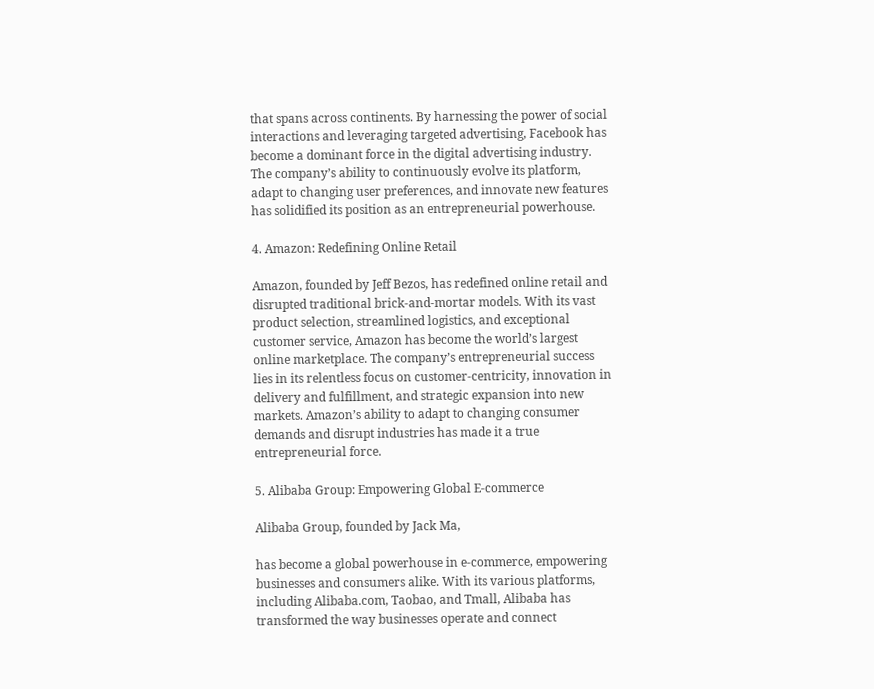that spans across continents. By harnessing the power of social interactions and leveraging targeted advertising, Facebook has become a dominant force in the digital advertising industry. The company’s ability to continuously evolve its platform, adapt to changing user preferences, and innovate new features has solidified its position as an entrepreneurial powerhouse.

4. Amazon: Redefining Online Retail

Amazon, founded by Jeff Bezos, has redefined online retail and disrupted traditional brick-and-mortar models. With its vast product selection, streamlined logistics, and exceptional customer service, Amazon has become the world’s largest online marketplace. The company’s entrepreneurial success lies in its relentless focus on customer-centricity, innovation in delivery and fulfillment, and strategic expansion into new markets. Amazon’s ability to adapt to changing consumer demands and disrupt industries has made it a true entrepreneurial force.

5. Alibaba Group: Empowering Global E-commerce

Alibaba Group, founded by Jack Ma,

has become a global powerhouse in e-commerce, empowering businesses and consumers alike. With its various platforms, including Alibaba.com, Taobao, and Tmall, Alibaba has transformed the way businesses operate and connect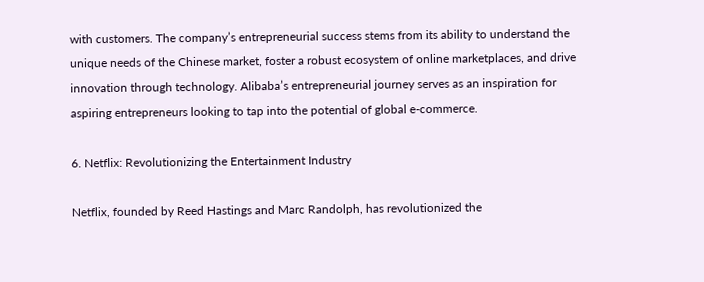with customers. The company’s entrepreneurial success stems from its ability to understand the unique needs of the Chinese market, foster a robust ecosystem of online marketplaces, and drive innovation through technology. Alibaba’s entrepreneurial journey serves as an inspiration for aspiring entrepreneurs looking to tap into the potential of global e-commerce.

6. Netflix: Revolutionizing the Entertainment Industry

Netflix, founded by Reed Hastings and Marc Randolph, has revolutionized the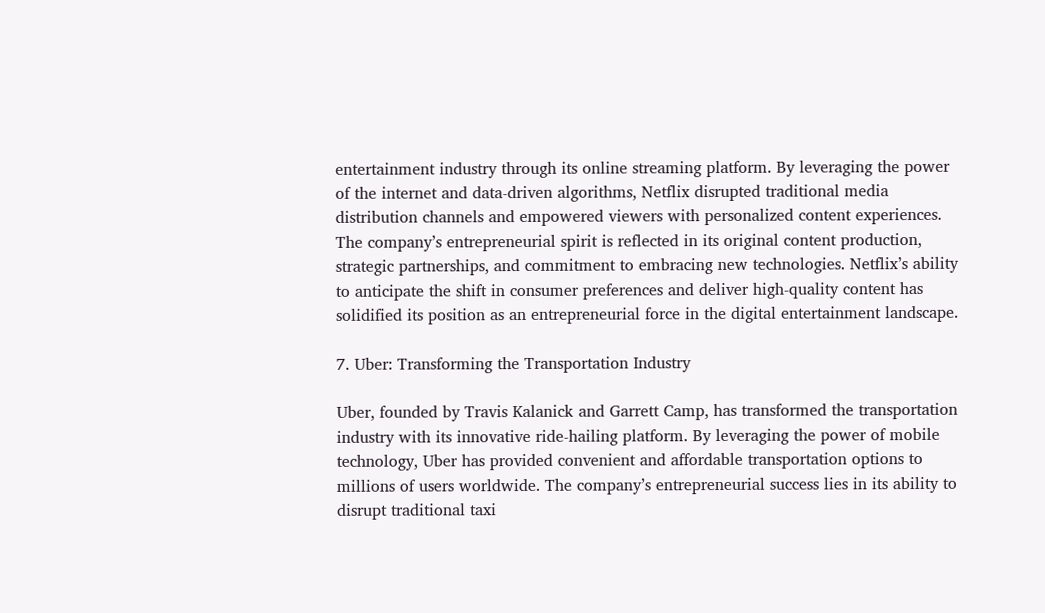entertainment industry through its online streaming platform. By leveraging the power of the internet and data-driven algorithms, Netflix disrupted traditional media distribution channels and empowered viewers with personalized content experiences. The company’s entrepreneurial spirit is reflected in its original content production, strategic partnerships, and commitment to embracing new technologies. Netflix’s ability to anticipate the shift in consumer preferences and deliver high-quality content has solidified its position as an entrepreneurial force in the digital entertainment landscape.

7. Uber: Transforming the Transportation Industry

Uber, founded by Travis Kalanick and Garrett Camp, has transformed the transportation industry with its innovative ride-hailing platform. By leveraging the power of mobile technology, Uber has provided convenient and affordable transportation options to millions of users worldwide. The company’s entrepreneurial success lies in its ability to disrupt traditional taxi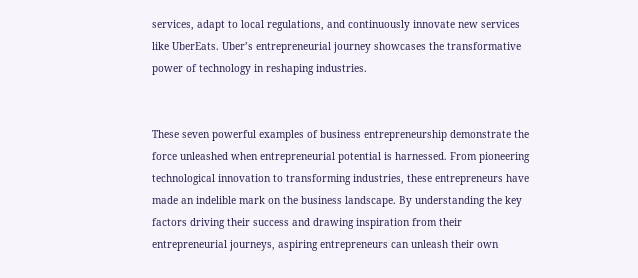services, adapt to local regulations, and continuously innovate new services like UberEats. Uber’s entrepreneurial journey showcases the transformative power of technology in reshaping industries.


These seven powerful examples of business entrepreneurship demonstrate the force unleashed when entrepreneurial potential is harnessed. From pioneering technological innovation to transforming industries, these entrepreneurs have made an indelible mark on the business landscape. By understanding the key factors driving their success and drawing inspiration from their entrepreneurial journeys, aspiring entrepreneurs can unleash their own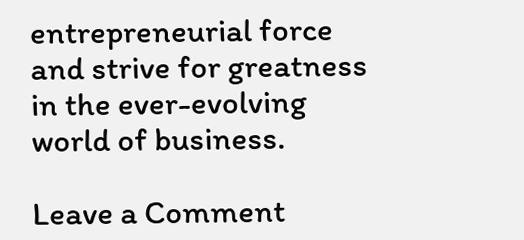entrepreneurial force and strive for greatness in the ever-evolving world of business.

Leave a Comment